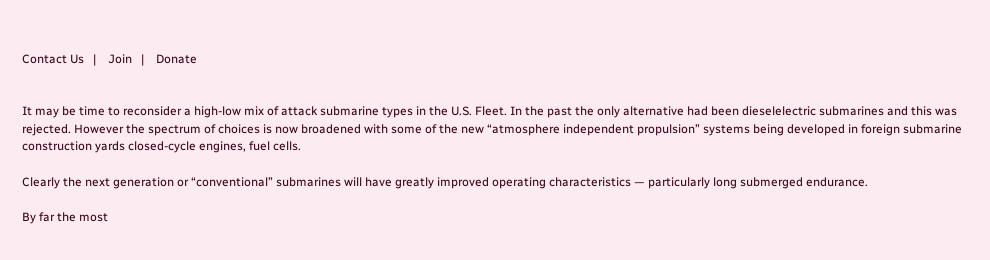Contact Us   |    Join   |    Donate


It may be time to reconsider a high-low mix of attack submarine types in the U.S. Fleet. In the past the only alternative had been dieselelectric submarines and this was rejected. However the spectrum of choices is now broadened with some of the new “atmosphere independent propulsion” systems being developed in foreign submarine construction yards closed-cycle engines, fuel cells.

Clearly the next generation or “conventional” submarines will have greatly improved operating characteristics — particularly long submerged endurance.

By far the most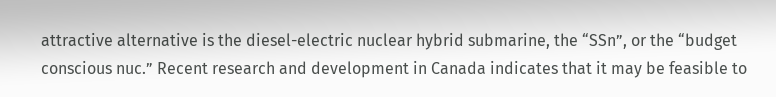attractive alternative is the diesel-electric nuclear hybrid submarine, the “SSn”, or the “budget conscious nuc.” Recent research and development in Canada indicates that it may be feasible to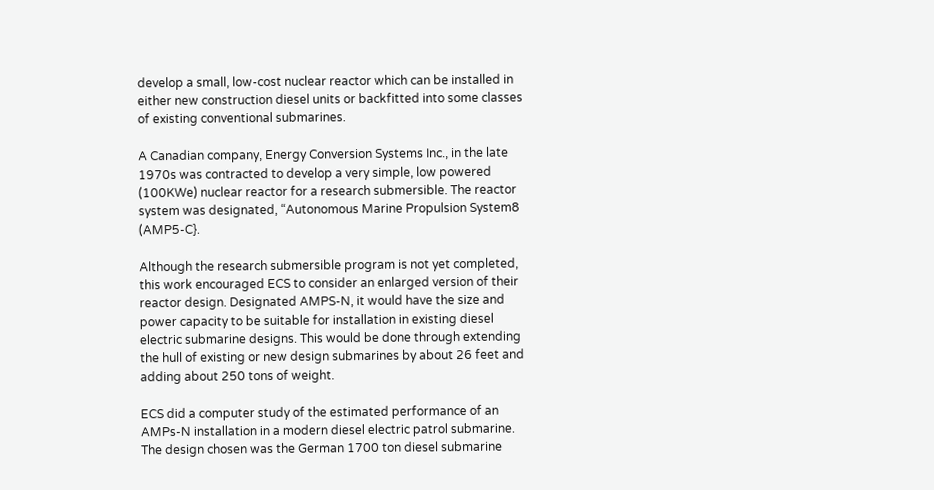develop a small, low-cost nuclear reactor which can be installed in either new construction diesel units or backfitted into some classes of existing conventional submarines.

A Canadian company, Energy Conversion Systems Inc., in the late 1970s was contracted to develop a very simple, low powered (100KWe) nuclear reactor for a research submersible. The reactor system was designated, “Autonomous Marine Propulsion System8 (AMP5-C}.

Although the research submersible program is not yet completed, this work encouraged ECS to consider an enlarged version of their reactor design. Designated AMPS-N, it would have the size and power capacity to be suitable for installation in existing diesel electric submarine designs. This would be done through extending the hull of existing or new design submarines by about 26 feet and adding about 250 tons of weight.

ECS did a computer study of the estimated performance of an AMPs-N installation in a modern diesel electric patrol submarine. The design chosen was the German 1700 ton diesel submarine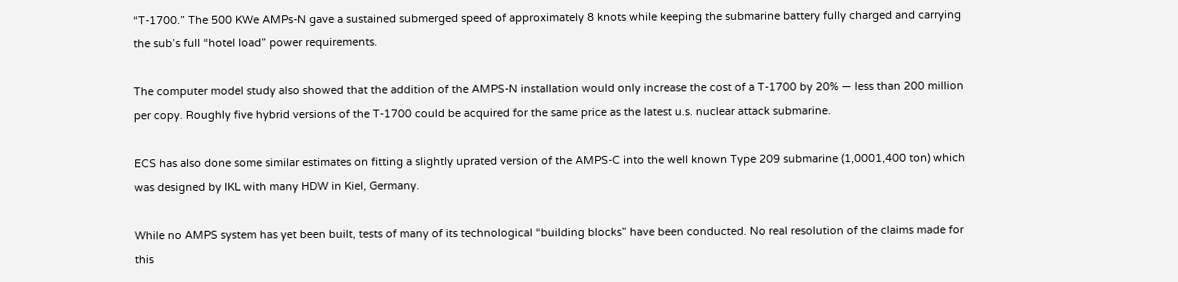“T-1700.” The 500 KWe AMPs-N gave a sustained submerged speed of approximately 8 knots while keeping the submarine battery fully charged and carrying the sub’s full “hotel load” power requirements.

The computer model study also showed that the addition of the AMPS-N installation would only increase the cost of a T-1700 by 20% — less than 200 million per copy. Roughly five hybrid versions of the T-1700 could be acquired for the same price as the latest u.s. nuclear attack submarine.

ECS has also done some similar estimates on fitting a slightly uprated version of the AMPS-C into the well known Type 209 submarine (1,0001,400 ton) which was designed by IKL with many HDW in Kiel, Germany.

While no AMPS system has yet been built, tests of many of its technological “building blocks” have been conducted. No real resolution of the claims made for this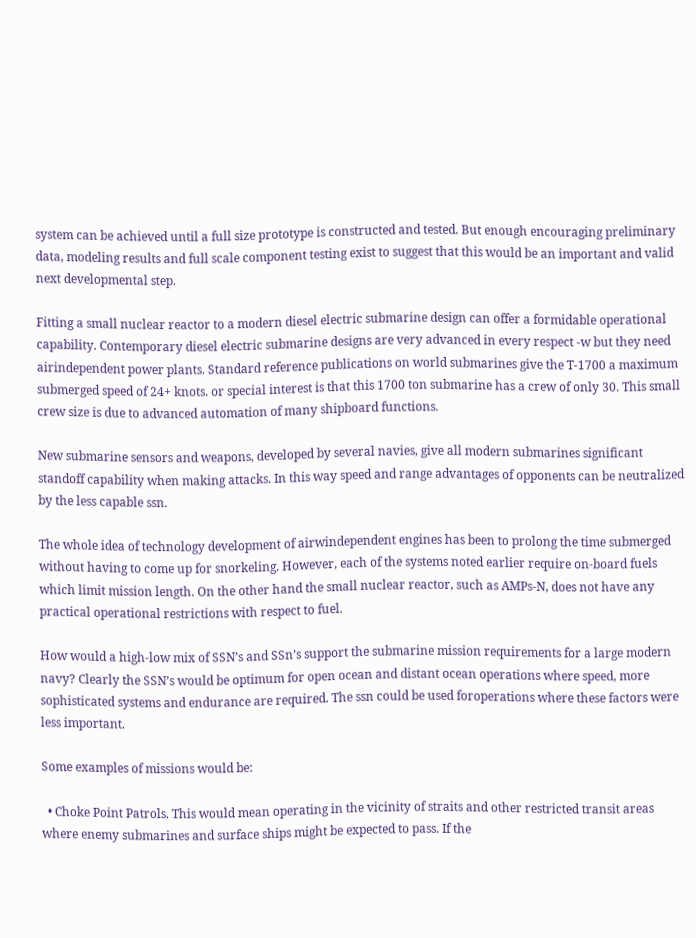system can be achieved until a full size prototype is constructed and tested. But enough encouraging preliminary data, modeling results and full scale component testing exist to suggest that this would be an important and valid next developmental step.

Fitting a small nuclear reactor to a modern diesel electric submarine design can offer a formidable operational capability. Contemporary diesel electric submarine designs are very advanced in every respect -w but they need airindependent power plants. Standard reference publications on world submarines give the T-1700 a maximum submerged speed of 24+ knots. or special interest is that this 1700 ton submarine has a crew of only 30. This small crew size is due to advanced automation of many shipboard functions.

New submarine sensors and weapons, developed by several navies, give all modern submarines significant standoff capability when making attacks. In this way speed and range advantages of opponents can be neutralized by the less capable ssn.

The whole idea of technology development of airwindependent engines has been to prolong the time submerged without having to come up for snorkeling. However, each of the systems noted earlier require on-board fuels which limit mission length. On the other hand the small nuclear reactor, such as AMPs-N, does not have any practical operational restrictions with respect to fuel.

How would a high-low mix of SSN’s and SSn’s support the submarine mission requirements for a large modern navy? Clearly the SSN’s would be optimum for open ocean and distant ocean operations where speed, more sophisticated systems and endurance are required. The ssn could be used foroperations where these factors were less important.

Some examples of missions would be:

  • Choke Point Patrols. This would mean operating in the vicinity of straits and other restricted transit areas where enemy submarines and surface ships might be expected to pass. If the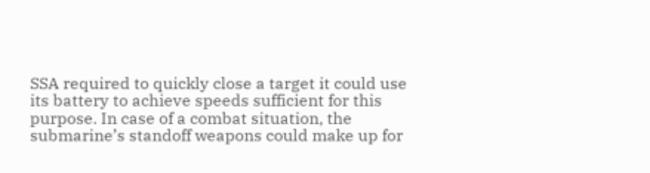SSA required to quickly close a target it could use its battery to achieve speeds sufficient for this purpose. In case of a combat situation, the submarine’s standoff weapons could make up for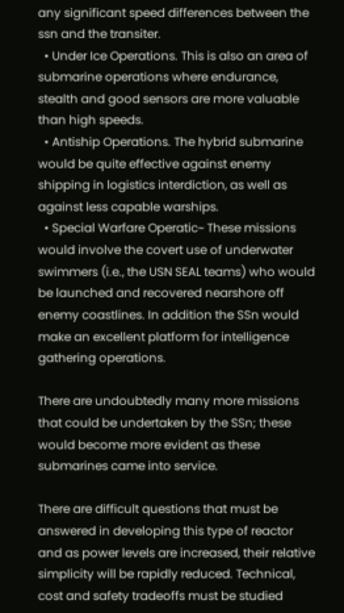any significant speed differences between the ssn and the transiter.
  • Under Ice Operations. This is also an area of submarine operations where endurance, stealth and good sensors are more valuable than high speeds.
  • Antiship Operations. The hybrid submarine would be quite effective against enemy shipping in logistics interdiction, as well as against less capable warships.
  • Special Warfare Operatic~ These missions would involve the covert use of underwater swimmers (i.e., the USN SEAL teams) who would be launched and recovered nearshore off enemy coastlines. In addition the SSn would make an excellent platform for intelligence gathering operations.

There are undoubtedly many more missions that could be undertaken by the SSn; these would become more evident as these submarines came into service.

There are difficult questions that must be answered in developing this type of reactor and as power levels are increased, their relative simplicity will be rapidly reduced. Technical, cost and safety tradeoffs must be studied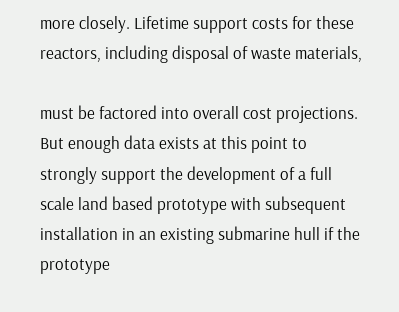more closely. Lifetime support costs for these reactors, including disposal of waste materials,

must be factored into overall cost projections. But enough data exists at this point to strongly support the development of a full scale land based prototype with subsequent installation in an existing submarine hull if the prototype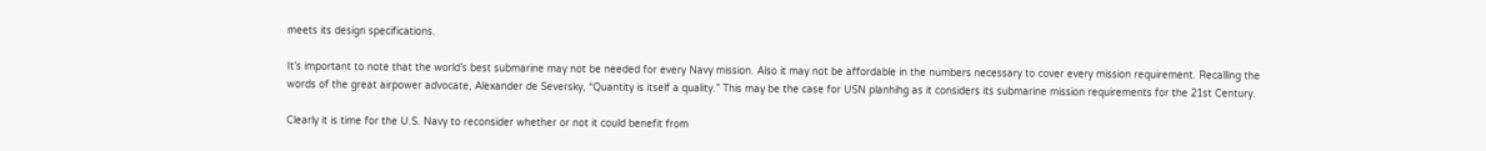meets its design specifications.

It’s important to note that the world’s best submarine may not be needed for every Navy mission. Also it may not be affordable in the numbers necessary to cover every mission requirement. Recalling the words of the great airpower advocate, Alexander de Seversky, “Quantity is itself a quality.” This may be the case for USN planhihg as it considers its submarine mission requirements for the 21st Century.

Clearly it is time for the U.S. Navy to reconsider whether or not it could benefit from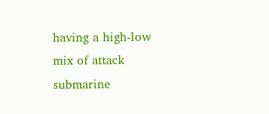having a high-low mix of attack submarine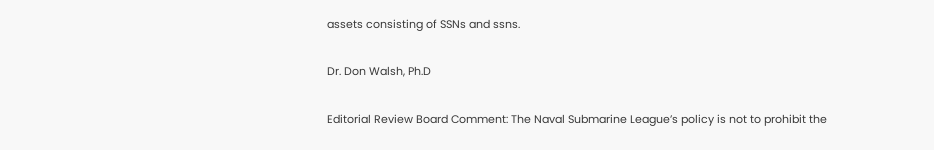assets consisting of SSNs and ssns.

Dr. Don Walsh, Ph.D

Editorial Review Board Comment: The Naval Submarine League’s policy is not to prohibit the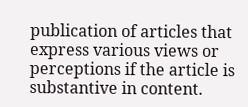publication of articles that express various views or perceptions if the article is substantive in content.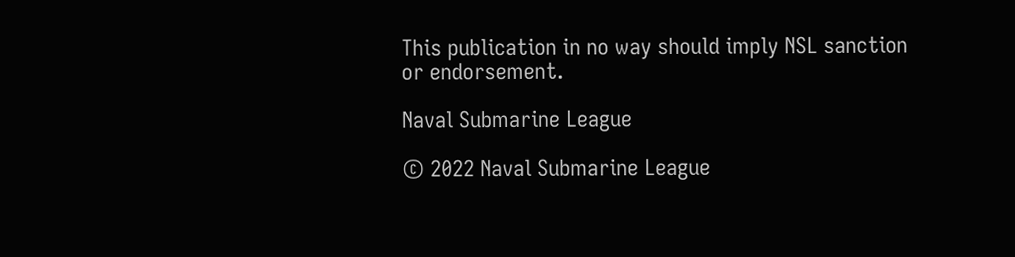This publication in no way should imply NSL sanction or endorsement.

Naval Submarine League

© 2022 Naval Submarine League